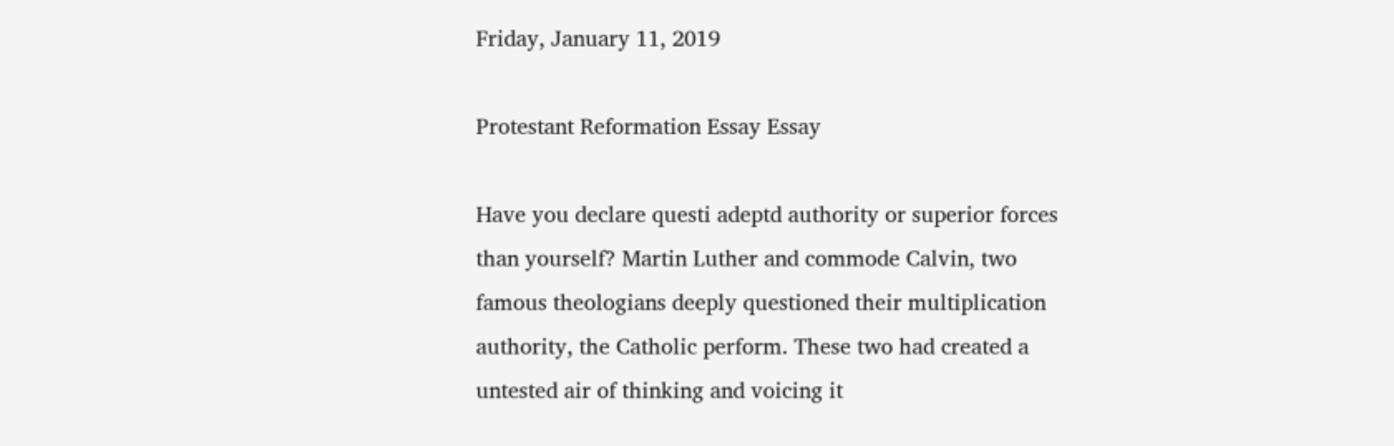Friday, January 11, 2019

Protestant Reformation Essay Essay

Have you declare questi adeptd authority or superior forces than yourself? Martin Luther and commode Calvin, two famous theologians deeply questioned their multiplication authority, the Catholic perform. These two had created a untested air of thinking and voicing it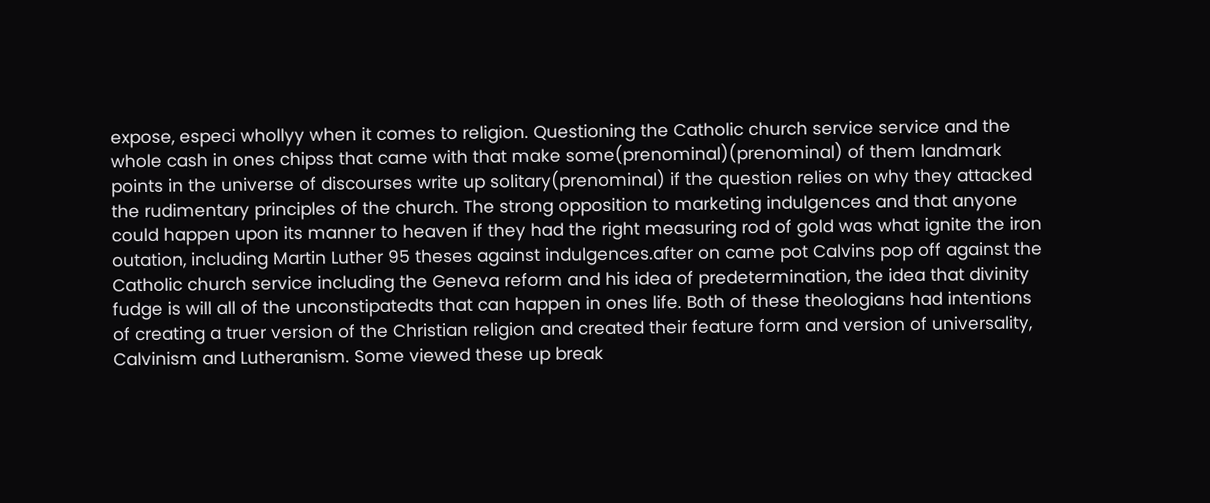expose, especi whollyy when it comes to religion. Questioning the Catholic church service service and the whole cash in ones chipss that came with that make some(prenominal)(prenominal) of them landmark points in the universe of discourses write up solitary(prenominal) if the question relies on why they attacked the rudimentary principles of the church. The strong opposition to marketing indulgences and that anyone could happen upon its manner to heaven if they had the right measuring rod of gold was what ignite the iron outation, including Martin Luther 95 theses against indulgences.after on came pot Calvins pop off against the Catholic church service including the Geneva reform and his idea of predetermination, the idea that divinity fudge is will all of the unconstipatedts that can happen in ones life. Both of these theologians had intentions of creating a truer version of the Christian religion and created their feature form and version of universality, Calvinism and Lutheranism. Some viewed these up break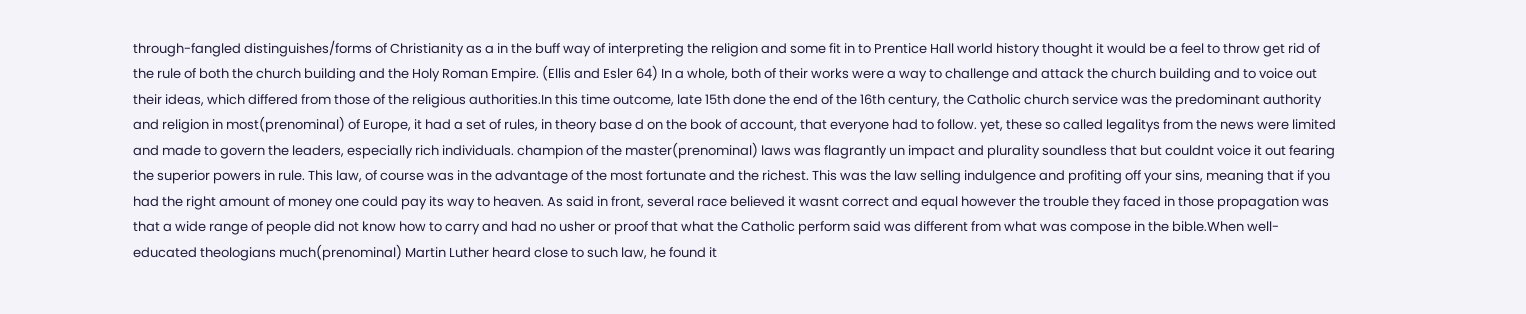through-fangled distinguishes/forms of Christianity as a in the buff way of interpreting the religion and some fit in to Prentice Hall world history thought it would be a feel to throw get rid of the rule of both the church building and the Holy Roman Empire. (Ellis and Esler 64) In a whole, both of their works were a way to challenge and attack the church building and to voice out their ideas, which differed from those of the religious authorities.In this time outcome, late 15th done the end of the 16th century, the Catholic church service was the predominant authority and religion in most(prenominal) of Europe, it had a set of rules, in theory base d on the book of account, that everyone had to follow. yet, these so called legalitys from the news were limited and made to govern the leaders, especially rich individuals. champion of the master(prenominal) laws was flagrantly un impact and plurality soundless that but couldnt voice it out fearing the superior powers in rule. This law, of course was in the advantage of the most fortunate and the richest. This was the law selling indulgence and profiting off your sins, meaning that if you had the right amount of money one could pay its way to heaven. As said in front, several race believed it wasnt correct and equal however the trouble they faced in those propagation was that a wide range of people did not know how to carry and had no usher or proof that what the Catholic perform said was different from what was compose in the bible.When well-educated theologians much(prenominal) Martin Luther heard close to such law, he found it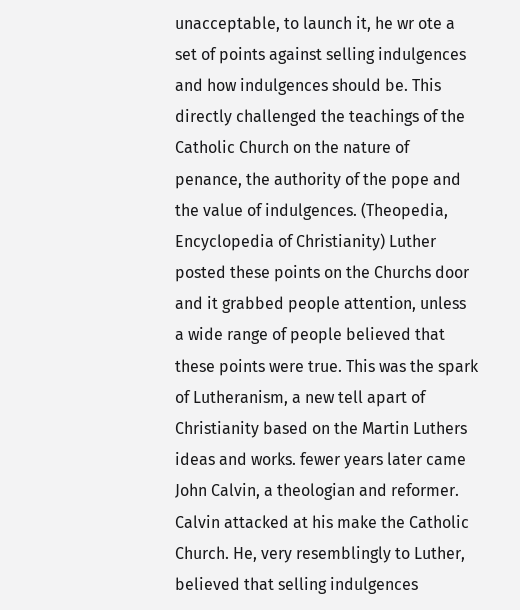unacceptable, to launch it, he wr ote a set of points against selling indulgences and how indulgences should be. This directly challenged the teachings of the Catholic Church on the nature of penance, the authority of the pope and the value of indulgences. (Theopedia, Encyclopedia of Christianity) Luther posted these points on the Churchs door and it grabbed people attention, unless a wide range of people believed that these points were true. This was the spark of Lutheranism, a new tell apart of Christianity based on the Martin Luthers ideas and works. fewer years later came John Calvin, a theologian and reformer. Calvin attacked at his make the Catholic Church. He, very resemblingly to Luther, believed that selling indulgences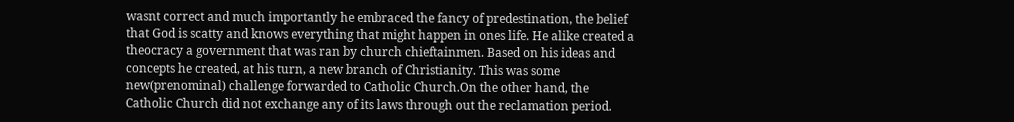wasnt correct and much importantly he embraced the fancy of predestination, the belief that God is scatty and knows everything that might happen in ones life. He alike created a theocracy a government that was ran by church chieftainmen. Based on his ideas and concepts he created, at his turn, a new branch of Christianity. This was some new(prenominal) challenge forwarded to Catholic Church.On the other hand, the Catholic Church did not exchange any of its laws through out the reclamation period.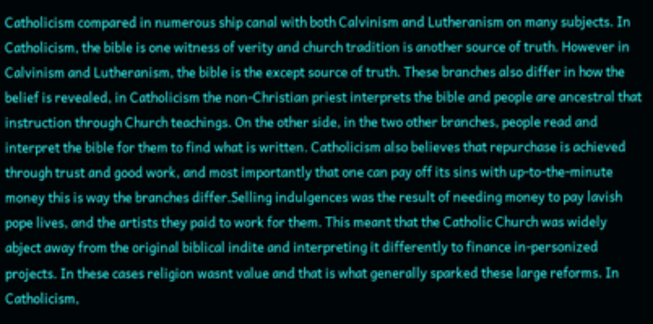Catholicism compared in numerous ship canal with both Calvinism and Lutheranism on many subjects. In Catholicism, the bible is one witness of verity and church tradition is another source of truth. However in Calvinism and Lutheranism, the bible is the except source of truth. These branches also differ in how the belief is revealed, in Catholicism the non-Christian priest interprets the bible and people are ancestral that instruction through Church teachings. On the other side, in the two other branches, people read and interpret the bible for them to find what is written. Catholicism also believes that repurchase is achieved through trust and good work, and most importantly that one can pay off its sins with up-to-the-minute money this is way the branches differ.Selling indulgences was the result of needing money to pay lavish pope lives, and the artists they paid to work for them. This meant that the Catholic Church was widely abject away from the original biblical indite and interpreting it differently to finance in-personized projects. In these cases religion wasnt value and that is what generally sparked these large reforms. In Catholicism,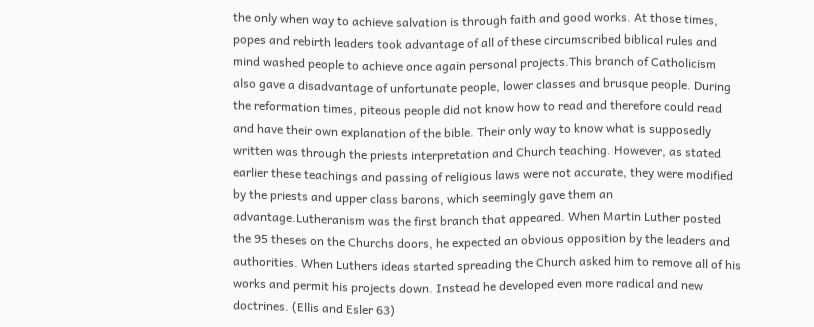the only when way to achieve salvation is through faith and good works. At those times, popes and rebirth leaders took advantage of all of these circumscribed biblical rules and mind washed people to achieve once again personal projects.This branch of Catholicism also gave a disadvantage of unfortunate people, lower classes and brusque people. During the reformation times, piteous people did not know how to read and therefore could read and have their own explanation of the bible. Their only way to know what is supposedly written was through the priests interpretation and Church teaching. However, as stated earlier these teachings and passing of religious laws were not accurate, they were modified by the priests and upper class barons, which seemingly gave them an advantage.Lutheranism was the first branch that appeared. When Martin Luther posted the 95 theses on the Churchs doors, he expected an obvious opposition by the leaders and authorities. When Luthers ideas started spreading the Church asked him to remove all of his works and permit his projects down. Instead he developed even more radical and new doctrines. (Ellis and Esler 63)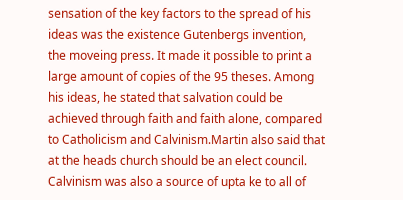sensation of the key factors to the spread of his ideas was the existence Gutenbergs invention, the moveing press. It made it possible to print a large amount of copies of the 95 theses. Among his ideas, he stated that salvation could be achieved through faith and faith alone, compared to Catholicism and Calvinism.Martin also said that at the heads church should be an elect council. Calvinism was also a source of upta ke to all of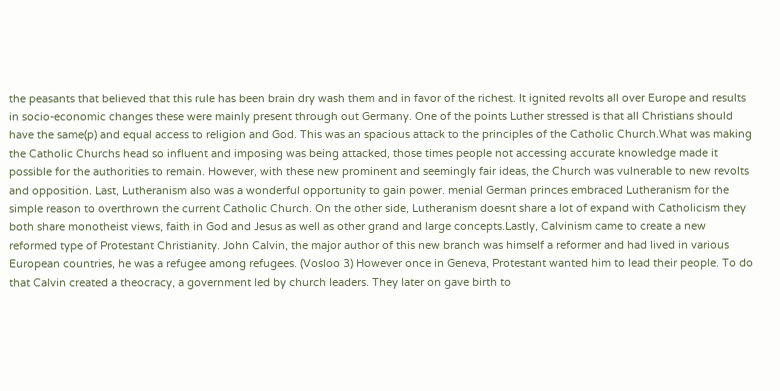the peasants that believed that this rule has been brain dry wash them and in favor of the richest. It ignited revolts all over Europe and results in socio-economic changes these were mainly present through out Germany. One of the points Luther stressed is that all Christians should have the same(p) and equal access to religion and God. This was an spacious attack to the principles of the Catholic Church.What was making the Catholic Churchs head so influent and imposing was being attacked, those times people not accessing accurate knowledge made it possible for the authorities to remain. However, with these new prominent and seemingly fair ideas, the Church was vulnerable to new revolts and opposition. Last, Lutheranism also was a wonderful opportunity to gain power. menial German princes embraced Lutheranism for the simple reason to overthrown the current Catholic Church. On the other side, Lutheranism doesnt share a lot of expand with Catholicism they both share monotheist views, faith in God and Jesus as well as other grand and large concepts.Lastly, Calvinism came to create a new reformed type of Protestant Christianity. John Calvin, the major author of this new branch was himself a reformer and had lived in various European countries, he was a refugee among refugees. (Vosloo 3) However once in Geneva, Protestant wanted him to lead their people. To do that Calvin created a theocracy, a government led by church leaders. They later on gave birth to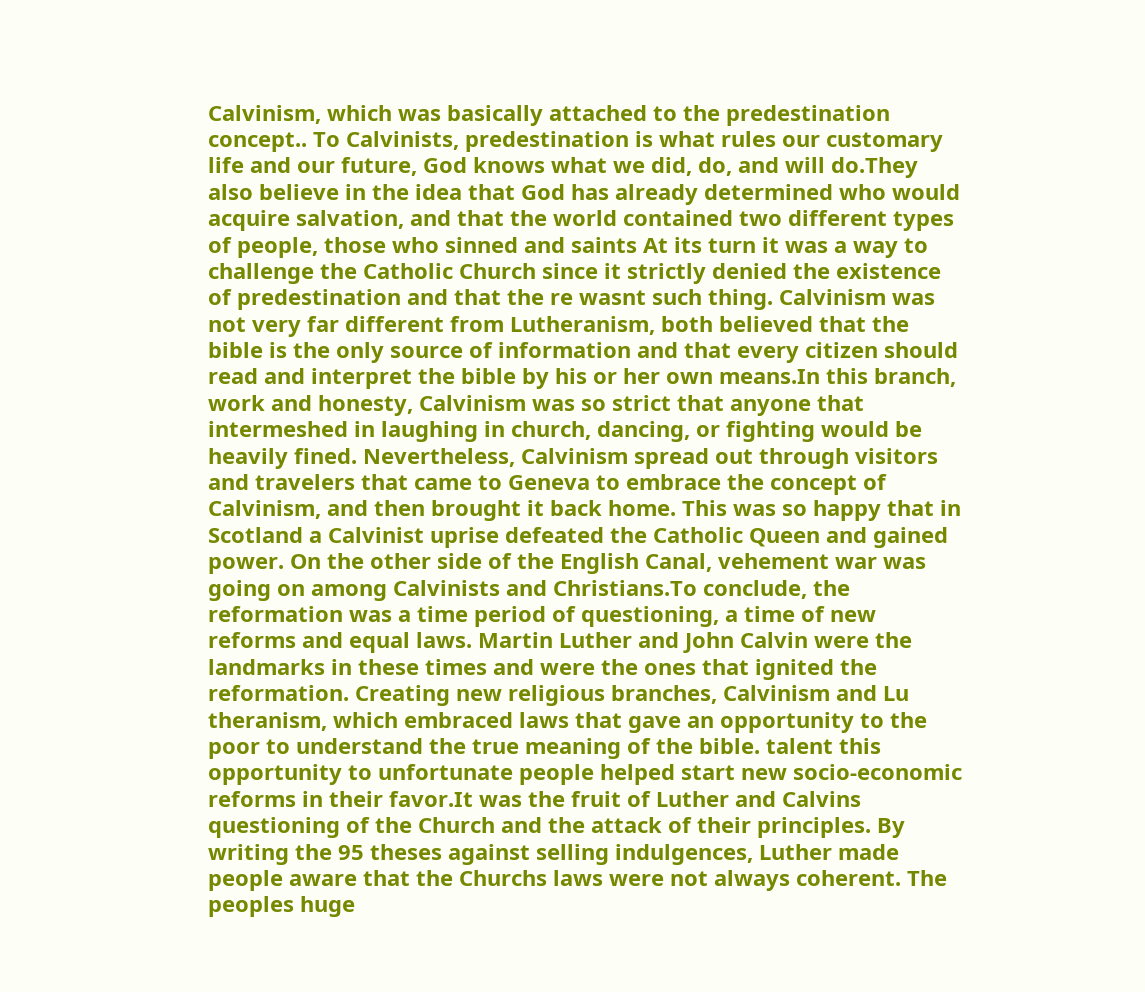Calvinism, which was basically attached to the predestination concept.. To Calvinists, predestination is what rules our customary life and our future, God knows what we did, do, and will do.They also believe in the idea that God has already determined who would acquire salvation, and that the world contained two different types of people, those who sinned and saints At its turn it was a way to challenge the Catholic Church since it strictly denied the existence of predestination and that the re wasnt such thing. Calvinism was not very far different from Lutheranism, both believed that the bible is the only source of information and that every citizen should read and interpret the bible by his or her own means.In this branch, work and honesty, Calvinism was so strict that anyone that intermeshed in laughing in church, dancing, or fighting would be heavily fined. Nevertheless, Calvinism spread out through visitors and travelers that came to Geneva to embrace the concept of Calvinism, and then brought it back home. This was so happy that in Scotland a Calvinist uprise defeated the Catholic Queen and gained power. On the other side of the English Canal, vehement war was going on among Calvinists and Christians.To conclude, the reformation was a time period of questioning, a time of new reforms and equal laws. Martin Luther and John Calvin were the landmarks in these times and were the ones that ignited the reformation. Creating new religious branches, Calvinism and Lu theranism, which embraced laws that gave an opportunity to the poor to understand the true meaning of the bible. talent this opportunity to unfortunate people helped start new socio-economic reforms in their favor.It was the fruit of Luther and Calvins questioning of the Church and the attack of their principles. By writing the 95 theses against selling indulgences, Luther made people aware that the Churchs laws were not always coherent. The peoples huge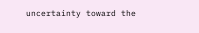uncertainty toward the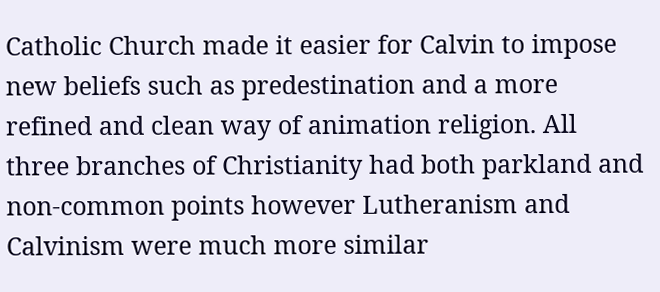Catholic Church made it easier for Calvin to impose new beliefs such as predestination and a more refined and clean way of animation religion. All three branches of Christianity had both parkland and non-common points however Lutheranism and Calvinism were much more similar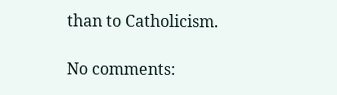than to Catholicism.

No comments: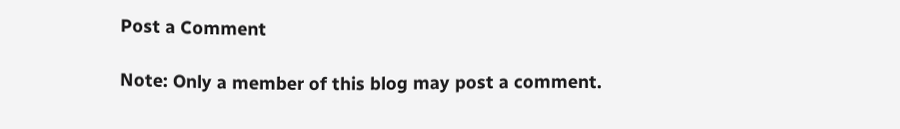Post a Comment

Note: Only a member of this blog may post a comment.